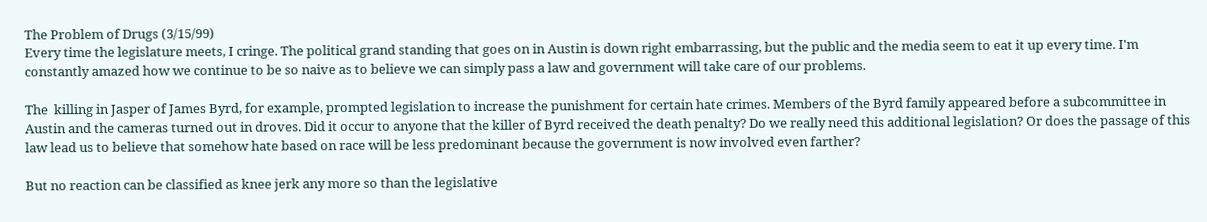The Problem of Drugs (3/15/99)
Every time the legislature meets, I cringe. The political grand standing that goes on in Austin is down right embarrassing, but the public and the media seem to eat it up every time. I'm constantly amazed how we continue to be so naive as to believe we can simply pass a law and government will take care of our problems.

The  killing in Jasper of James Byrd, for example, prompted legislation to increase the punishment for certain hate crimes. Members of the Byrd family appeared before a subcommittee in Austin and the cameras turned out in droves. Did it occur to anyone that the killer of Byrd received the death penalty? Do we really need this additional legislation? Or does the passage of this law lead us to believe that somehow hate based on race will be less predominant because the government is now involved even farther?

But no reaction can be classified as knee jerk any more so than the legislative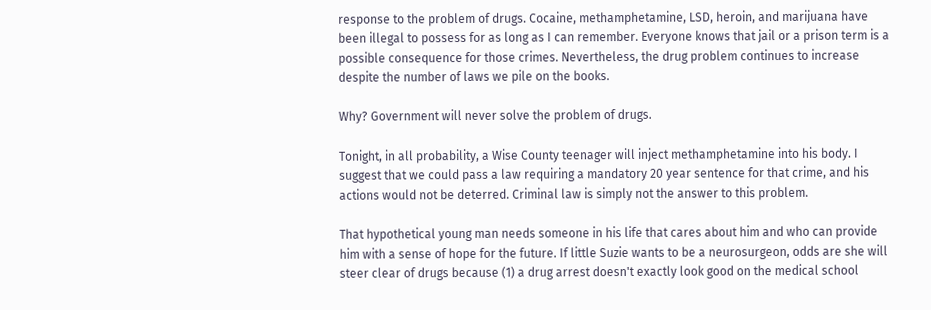response to the problem of drugs. Cocaine, methamphetamine, LSD, heroin, and marijuana have been illegal to possess for as long as I can remember. Everyone knows that jail or a prison term is a possible consequence for those crimes. Nevertheless, the drug problem continues to increase despite the number of laws we pile on the books.

Why? Government will never solve the problem of drugs.

Tonight, in all probability, a Wise County teenager will inject methamphetamine into his body. I suggest that we could pass a law requiring a mandatory 20 year sentence for that crime, and his actions would not be deterred. Criminal law is simply not the answer to this problem.

That hypothetical young man needs someone in his life that cares about him and who can provide him with a sense of hope for the future. If little Suzie wants to be a neurosurgeon, odds are she will steer clear of drugs because (1) a drug arrest doesn't exactly look good on the medical school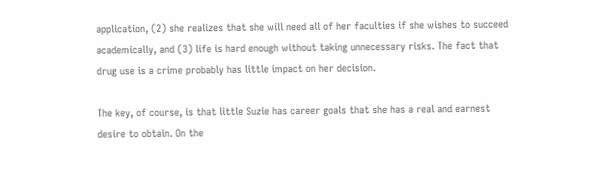application, (2) she realizes that she will need all of her faculties if she wishes to succeed academically, and (3) life is hard enough without taking unnecessary risks. The fact that drug use is a crime probably has little impact on her decision.

The key, of course, is that little Suzie has career goals that she has a real and earnest desire to obtain. On the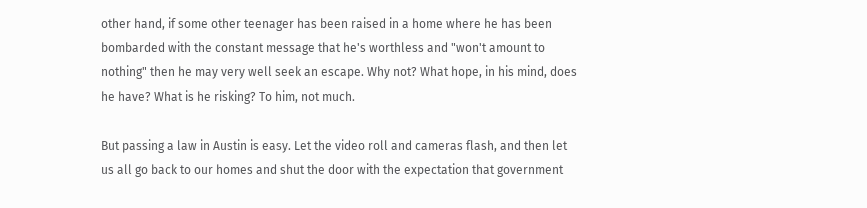other hand, if some other teenager has been raised in a home where he has been bombarded with the constant message that he's worthless and "won't amount to nothing" then he may very well seek an escape. Why not? What hope, in his mind, does he have? What is he risking? To him, not much.

But passing a law in Austin is easy. Let the video roll and cameras flash, and then let us all go back to our homes and shut the door with the expectation that government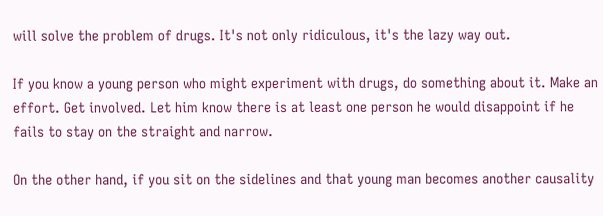will solve the problem of drugs. It's not only ridiculous, it's the lazy way out.

If you know a young person who might experiment with drugs, do something about it. Make an effort. Get involved. Let him know there is at least one person he would disappoint if he fails to stay on the straight and narrow.

On the other hand, if you sit on the sidelines and that young man becomes another causality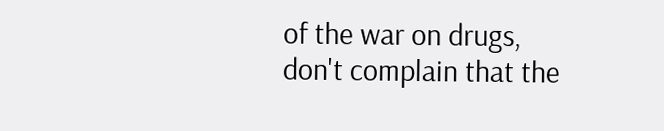of the war on drugs, don't complain that the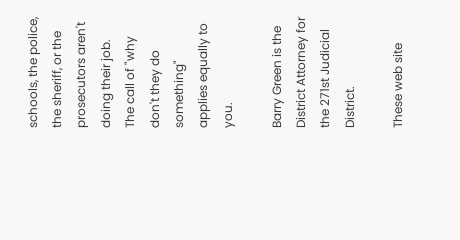schools, the police, the sheriff, or the prosecutors aren't doing their job.  The call of "why don't they do something" applies equally to you.

Barry Green is the District Attorney for the 271st Judicial District.

These web site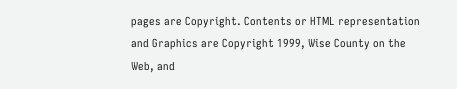pages are Copyright. Contents or HTML representation and Graphics are Copyright 1999, Wise County on the Web, and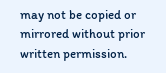may not be copied or mirrored without prior written permission.